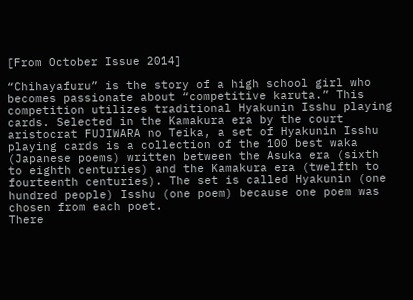[From October Issue 2014]

“Chihayafuru” is the story of a high school girl who becomes passionate about “competitive karuta.” This competition utilizes traditional Hyakunin Isshu playing cards. Selected in the Kamakura era by the court aristocrat FUJIWARA no Teika, a set of Hyakunin Isshu playing cards is a collection of the 100 best waka (Japanese poems) written between the Asuka era (sixth to eighth centuries) and the Kamakura era (twelfth to fourteenth centuries). The set is called Hyakunin (one hundred people) Isshu (one poem) because one poem was chosen from each poet.
There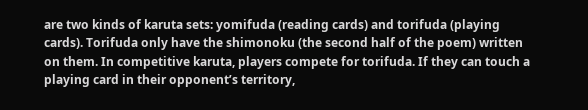are two kinds of karuta sets: yomifuda (reading cards) and torifuda (playing cards). Torifuda only have the shimonoku (the second half of the poem) written on them. In competitive karuta, players compete for torifuda. If they can touch a playing card in their opponent’s territory,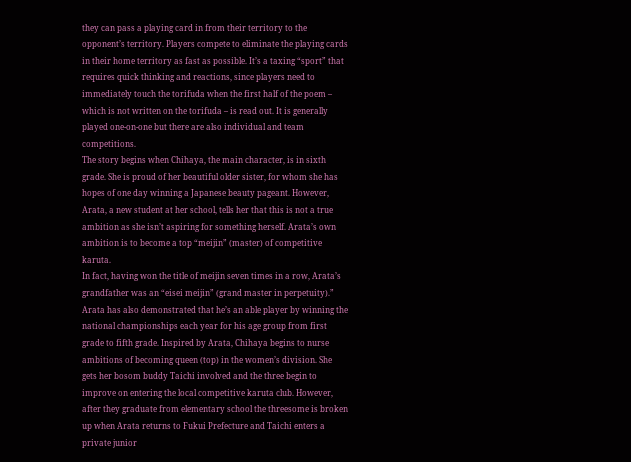they can pass a playing card in from their territory to the opponent’s territory. Players compete to eliminate the playing cards in their home territory as fast as possible. It’s a taxing “sport” that requires quick thinking and reactions, since players need to immediately touch the torifuda when the first half of the poem – which is not written on the torifuda – is read out. It is generally played one-on-one but there are also individual and team competitions.
The story begins when Chihaya, the main character, is in sixth grade. She is proud of her beautiful older sister, for whom she has hopes of one day winning a Japanese beauty pageant. However, Arata, a new student at her school, tells her that this is not a true ambition as she isn’t aspiring for something herself. Arata’s own ambition is to become a top “meijin” (master) of competitive karuta.
In fact, having won the title of meijin seven times in a row, Arata’s grandfather was an “eisei meijin” (grand master in perpetuity).” Arata has also demonstrated that he’s an able player by winning the national championships each year for his age group from first grade to fifth grade. Inspired by Arata, Chihaya begins to nurse ambitions of becoming queen (top) in the women’s division. She gets her bosom buddy Taichi involved and the three begin to improve on entering the local competitive karuta club. However, after they graduate from elementary school the threesome is broken up when Arata returns to Fukui Prefecture and Taichi enters a private junior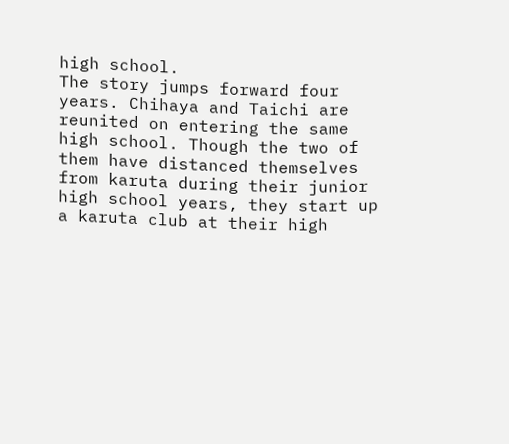high school.
The story jumps forward four years. Chihaya and Taichi are reunited on entering the same high school. Though the two of them have distanced themselves from karuta during their junior high school years, they start up a karuta club at their high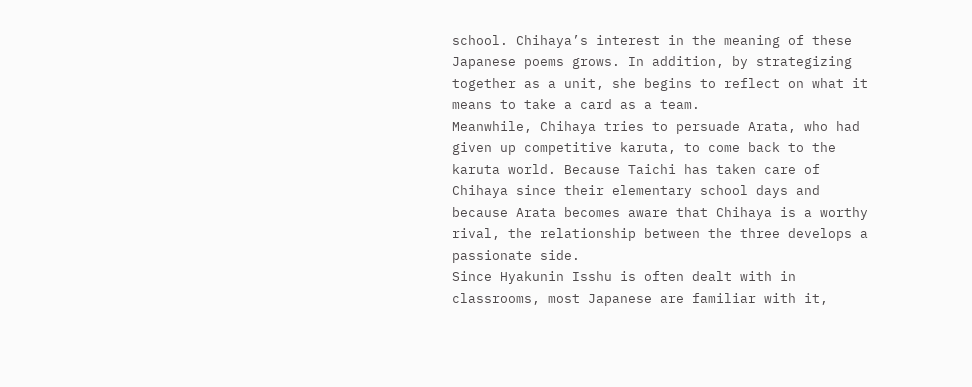school. Chihaya’s interest in the meaning of these Japanese poems grows. In addition, by strategizing together as a unit, she begins to reflect on what it means to take a card as a team.
Meanwhile, Chihaya tries to persuade Arata, who had given up competitive karuta, to come back to the karuta world. Because Taichi has taken care of Chihaya since their elementary school days and because Arata becomes aware that Chihaya is a worthy rival, the relationship between the three develops a passionate side.
Since Hyakunin Isshu is often dealt with in classrooms, most Japanese are familiar with it,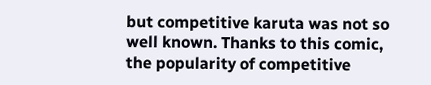but competitive karuta was not so well known. Thanks to this comic, the popularity of competitive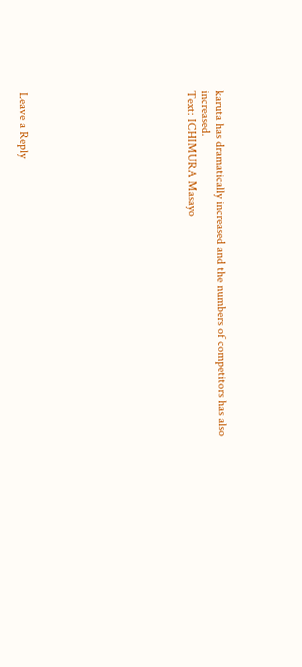karuta has dramatically increased and the numbers of competitors has also increased.
Text: ICHIMURA Masayo











Leave a Reply